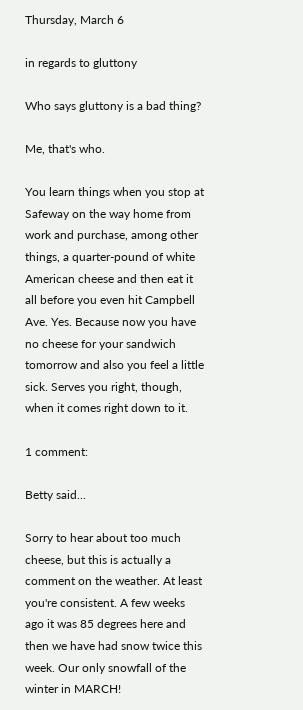Thursday, March 6

in regards to gluttony

Who says gluttony is a bad thing?

Me, that's who.

You learn things when you stop at Safeway on the way home from work and purchase, among other things, a quarter-pound of white American cheese and then eat it all before you even hit Campbell Ave. Yes. Because now you have no cheese for your sandwich tomorrow and also you feel a little sick. Serves you right, though, when it comes right down to it.

1 comment:

Betty said...

Sorry to hear about too much cheese, but this is actually a comment on the weather. At least you're consistent. A few weeks ago it was 85 degrees here and then we have had snow twice this week. Our only snowfall of the winter in MARCH!